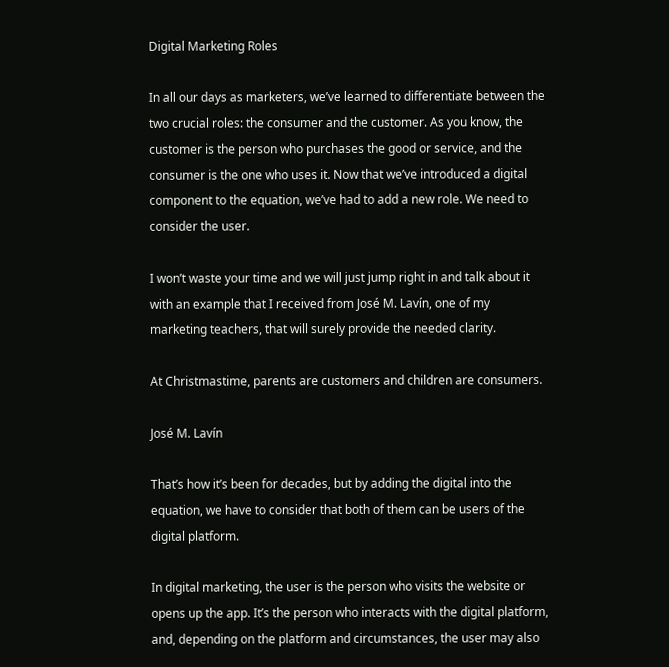Digital Marketing Roles

In all our days as marketers, we’ve learned to differentiate between the two crucial roles: the consumer and the customer. As you know, the customer is the person who purchases the good or service, and the consumer is the one who uses it. Now that we’ve introduced a digital component to the equation, we’ve had to add a new role. We need to consider the user.

I won’t waste your time and we will just jump right in and talk about it with an example that I received from José M. Lavín, one of my marketing teachers, that will surely provide the needed clarity.

At Christmastime, parents are customers and children are consumers.

José M. Lavín

That’s how it’s been for decades, but by adding the digital into the equation, we have to consider that both of them can be users of the digital platform.

In digital marketing, the user is the person who visits the website or opens up the app. It’s the person who interacts with the digital platform, and, depending on the platform and circumstances, the user may also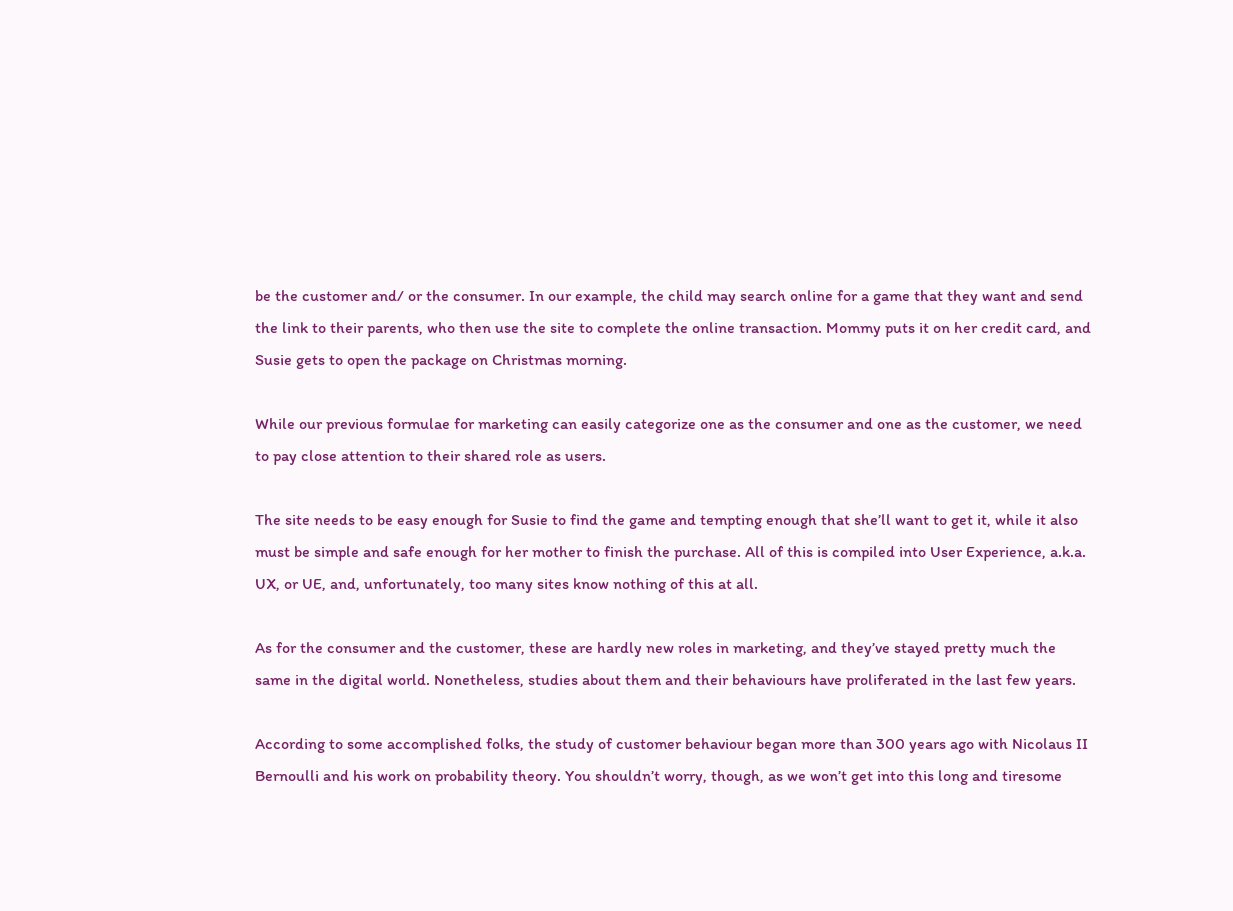be the customer and/ or the consumer. In our example, the child may search online for a game that they want and send the link to their parents, who then use the site to complete the online transaction. Mommy puts it on her credit card, and Susie gets to open the package on Christmas morning.

While our previous formulae for marketing can easily categorize one as the consumer and one as the customer, we need to pay close attention to their shared role as users.

The site needs to be easy enough for Susie to find the game and tempting enough that she’ll want to get it, while it also must be simple and safe enough for her mother to finish the purchase. All of this is compiled into User Experience, a.k.a. UX, or UE, and, unfortunately, too many sites know nothing of this at all.

As for the consumer and the customer, these are hardly new roles in marketing, and they’ve stayed pretty much the same in the digital world. Nonetheless, studies about them and their behaviours have proliferated in the last few years.

According to some accomplished folks, the study of customer behaviour began more than 300 years ago with Nicolaus II Bernoulli and his work on probability theory. You shouldn’t worry, though, as we won’t get into this long and tiresome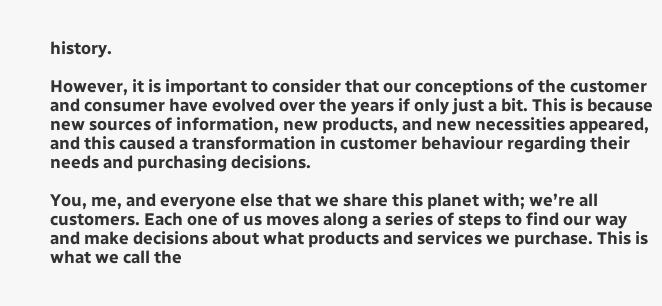history.

However, it is important to consider that our conceptions of the customer and consumer have evolved over the years if only just a bit. This is because new sources of information, new products, and new necessities appeared, and this caused a transformation in customer behaviour regarding their needs and purchasing decisions.

You, me, and everyone else that we share this planet with; we’re all customers. Each one of us moves along a series of steps to find our way and make decisions about what products and services we purchase. This is what we call the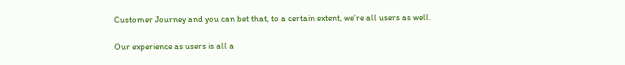Customer Journey and you can bet that, to a certain extent, we’re all users as well.

Our experience as users is all a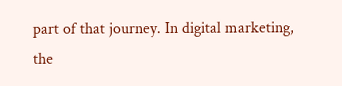part of that journey. In digital marketing, the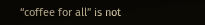“coffee for all” is not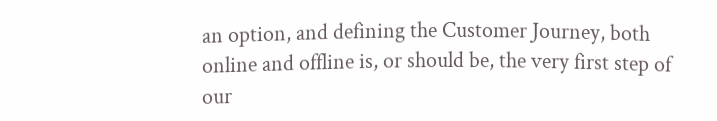an option, and defining the Customer Journey, both online and offline is, or should be, the very first step of our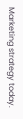Marketing strategy today.